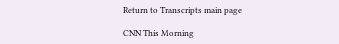Return to Transcripts main page

CNN This Morning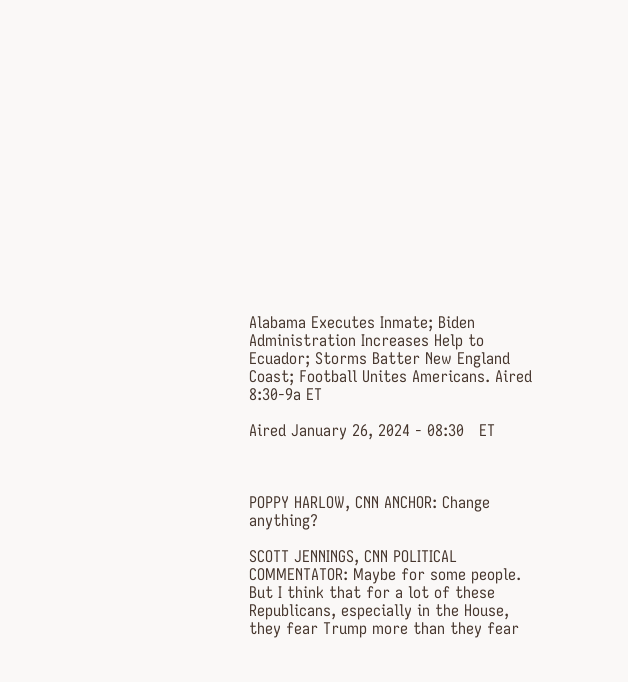Alabama Executes Inmate; Biden Administration Increases Help to Ecuador; Storms Batter New England Coast; Football Unites Americans. Aired 8:30-9a ET

Aired January 26, 2024 - 08:30   ET



POPPY HARLOW, CNN ANCHOR: Change anything?

SCOTT JENNINGS, CNN POLITICAL COMMENTATOR: Maybe for some people. But I think that for a lot of these Republicans, especially in the House, they fear Trump more than they fear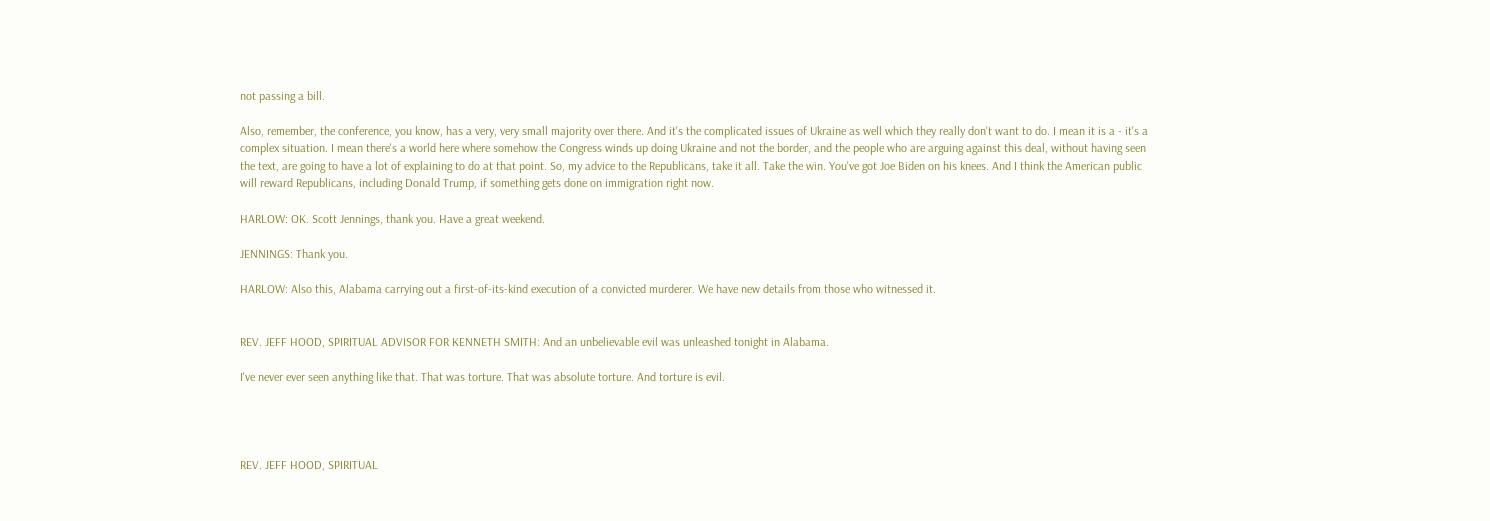not passing a bill.

Also, remember, the conference, you know, has a very, very small majority over there. And it's the complicated issues of Ukraine as well which they really don't want to do. I mean it is a - it's a complex situation. I mean there's a world here where somehow the Congress winds up doing Ukraine and not the border, and the people who are arguing against this deal, without having seen the text, are going to have a lot of explaining to do at that point. So, my advice to the Republicans, take it all. Take the win. You've got Joe Biden on his knees. And I think the American public will reward Republicans, including Donald Trump, if something gets done on immigration right now.

HARLOW: OK. Scott Jennings, thank you. Have a great weekend.

JENNINGS: Thank you.

HARLOW: Also this, Alabama carrying out a first-of-its-kind execution of a convicted murderer. We have new details from those who witnessed it.


REV. JEFF HOOD, SPIRITUAL ADVISOR FOR KENNETH SMITH: And an unbelievable evil was unleashed tonight in Alabama.

I've never ever seen anything like that. That was torture. That was absolute torture. And torture is evil.




REV. JEFF HOOD, SPIRITUAL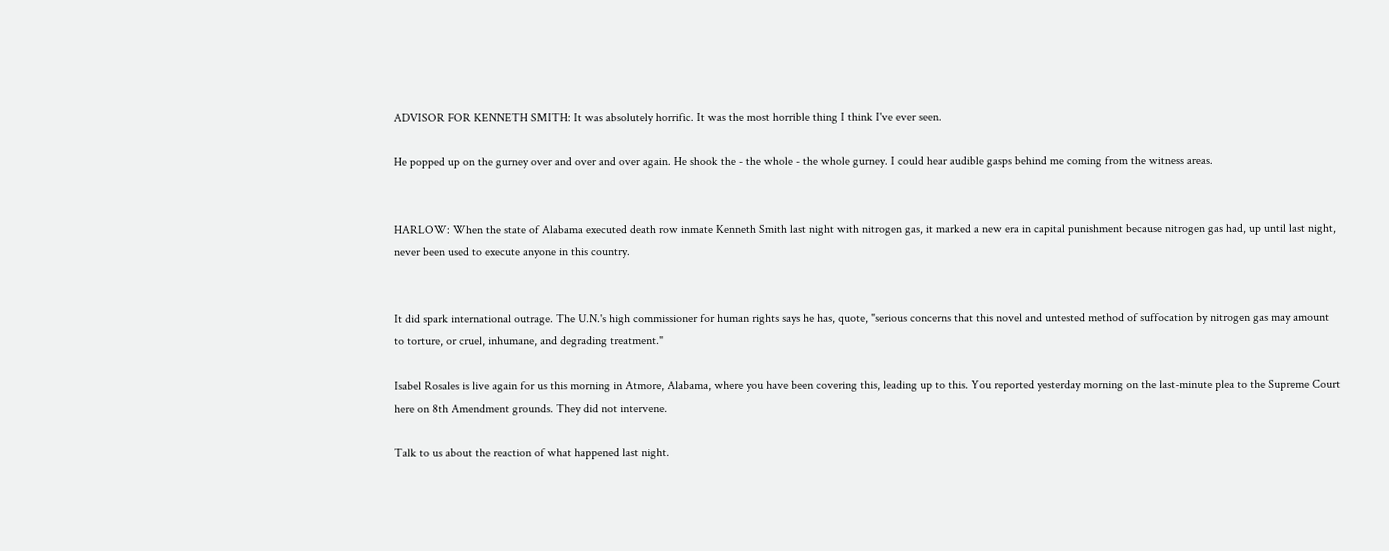ADVISOR FOR KENNETH SMITH: It was absolutely horrific. It was the most horrible thing I think I've ever seen.

He popped up on the gurney over and over and over again. He shook the - the whole - the whole gurney. I could hear audible gasps behind me coming from the witness areas.


HARLOW: When the state of Alabama executed death row inmate Kenneth Smith last night with nitrogen gas, it marked a new era in capital punishment because nitrogen gas had, up until last night, never been used to execute anyone in this country.


It did spark international outrage. The U.N.'s high commissioner for human rights says he has, quote, "serious concerns that this novel and untested method of suffocation by nitrogen gas may amount to torture, or cruel, inhumane, and degrading treatment."

Isabel Rosales is live again for us this morning in Atmore, Alabama, where you have been covering this, leading up to this. You reported yesterday morning on the last-minute plea to the Supreme Court here on 8th Amendment grounds. They did not intervene.

Talk to us about the reaction of what happened last night.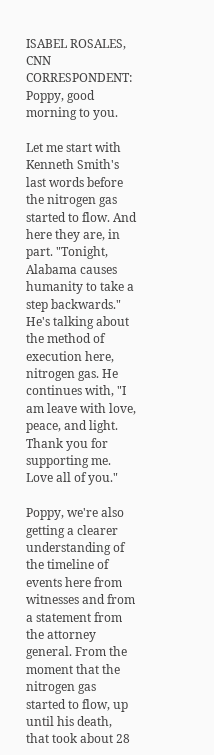ISABEL ROSALES, CNN CORRESPONDENT: Poppy, good morning to you.

Let me start with Kenneth Smith's last words before the nitrogen gas started to flow. And here they are, in part. "Tonight, Alabama causes humanity to take a step backwards." He's talking about the method of execution here, nitrogen gas. He continues with, "I am leave with love, peace, and light. Thank you for supporting me. Love all of you."

Poppy, we're also getting a clearer understanding of the timeline of events here from witnesses and from a statement from the attorney general. From the moment that the nitrogen gas started to flow, up until his death, that took about 28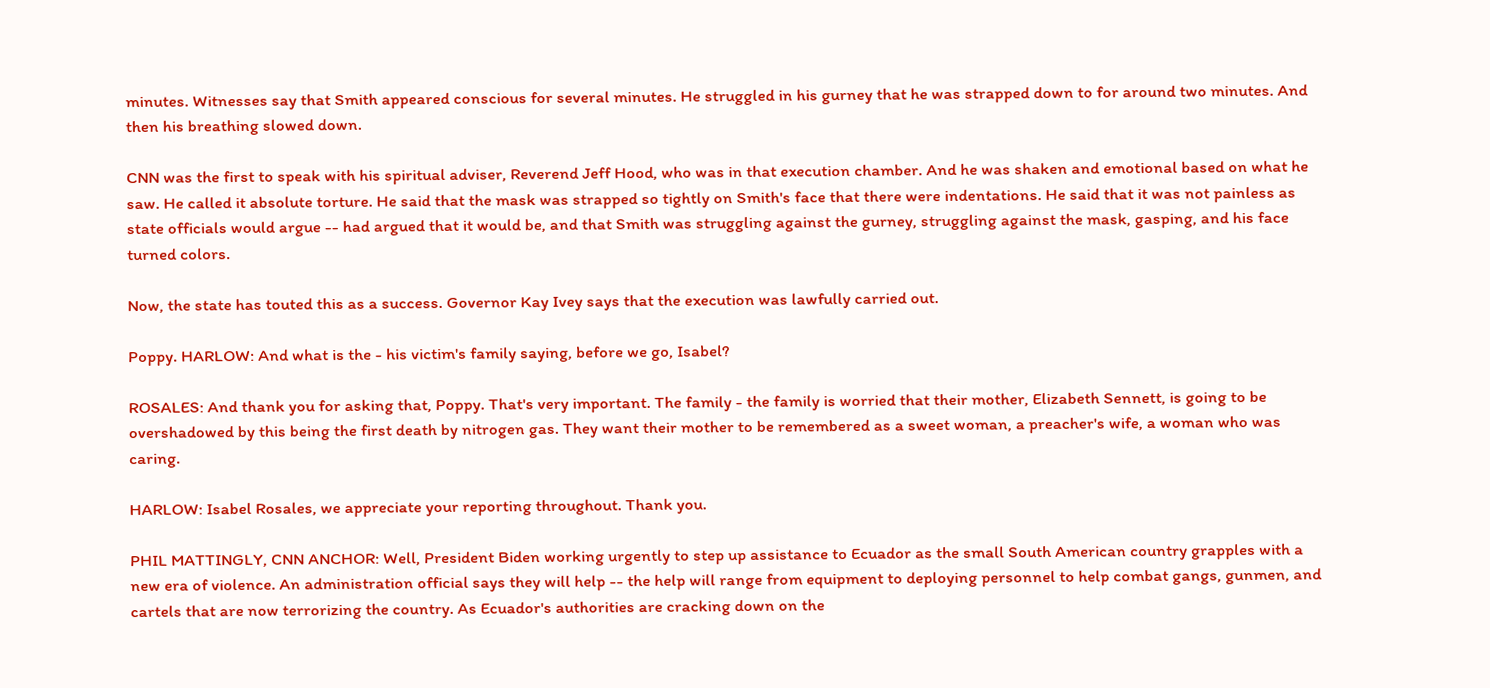minutes. Witnesses say that Smith appeared conscious for several minutes. He struggled in his gurney that he was strapped down to for around two minutes. And then his breathing slowed down.

CNN was the first to speak with his spiritual adviser, Reverend Jeff Hood, who was in that execution chamber. And he was shaken and emotional based on what he saw. He called it absolute torture. He said that the mask was strapped so tightly on Smith's face that there were indentations. He said that it was not painless as state officials would argue -- had argued that it would be, and that Smith was struggling against the gurney, struggling against the mask, gasping, and his face turned colors.

Now, the state has touted this as a success. Governor Kay Ivey says that the execution was lawfully carried out.

Poppy. HARLOW: And what is the - his victim's family saying, before we go, Isabel?

ROSALES: And thank you for asking that, Poppy. That's very important. The family - the family is worried that their mother, Elizabeth Sennett, is going to be overshadowed by this being the first death by nitrogen gas. They want their mother to be remembered as a sweet woman, a preacher's wife, a woman who was caring.

HARLOW: Isabel Rosales, we appreciate your reporting throughout. Thank you.

PHIL MATTINGLY, CNN ANCHOR: Well, President Biden working urgently to step up assistance to Ecuador as the small South American country grapples with a new era of violence. An administration official says they will help -- the help will range from equipment to deploying personnel to help combat gangs, gunmen, and cartels that are now terrorizing the country. As Ecuador's authorities are cracking down on the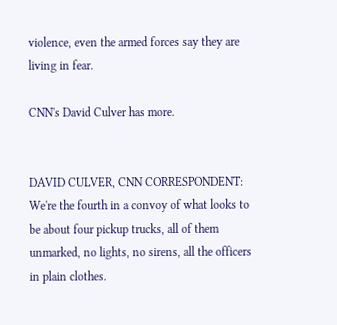violence, even the armed forces say they are living in fear.

CNN's David Culver has more.


DAVID CULVER, CNN CORRESPONDENT: We're the fourth in a convoy of what looks to be about four pickup trucks, all of them unmarked, no lights, no sirens, all the officers in plain clothes.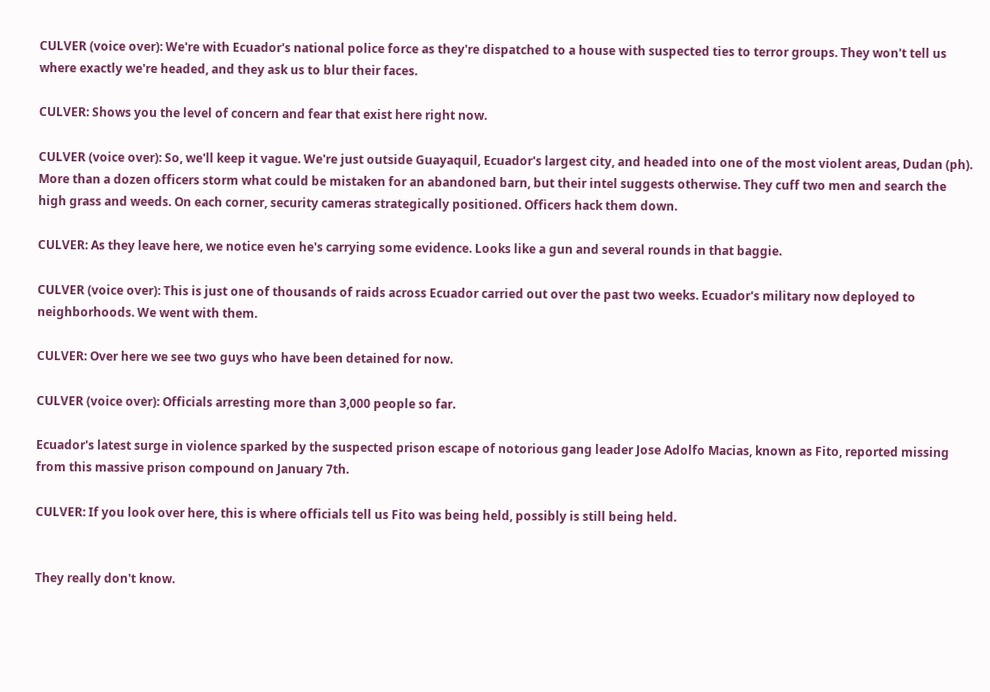CULVER (voice over): We're with Ecuador's national police force as they're dispatched to a house with suspected ties to terror groups. They won't tell us where exactly we're headed, and they ask us to blur their faces.

CULVER: Shows you the level of concern and fear that exist here right now.

CULVER (voice over): So, we'll keep it vague. We're just outside Guayaquil, Ecuador's largest city, and headed into one of the most violent areas, Dudan (ph). More than a dozen officers storm what could be mistaken for an abandoned barn, but their intel suggests otherwise. They cuff two men and search the high grass and weeds. On each corner, security cameras strategically positioned. Officers hack them down.

CULVER: As they leave here, we notice even he's carrying some evidence. Looks like a gun and several rounds in that baggie.

CULVER (voice over): This is just one of thousands of raids across Ecuador carried out over the past two weeks. Ecuador's military now deployed to neighborhoods. We went with them.

CULVER: Over here we see two guys who have been detained for now.

CULVER (voice over): Officials arresting more than 3,000 people so far.

Ecuador's latest surge in violence sparked by the suspected prison escape of notorious gang leader Jose Adolfo Macias, known as Fito, reported missing from this massive prison compound on January 7th.

CULVER: If you look over here, this is where officials tell us Fito was being held, possibly is still being held.


They really don't know.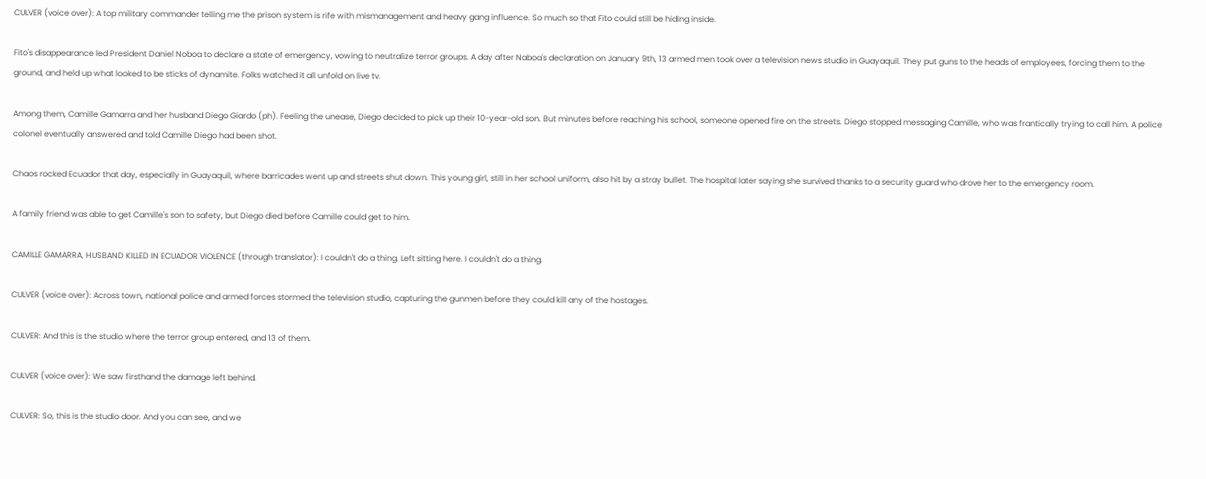CULVER (voice over): A top military commander telling me the prison system is rife with mismanagement and heavy gang influence. So much so that Fito could still be hiding inside.

Fito's disappearance led President Daniel Noboa to declare a state of emergency, vowing to neutralize terror groups. A day after Naboa's declaration on January 9th, 13 armed men took over a television news studio in Guayaquil. They put guns to the heads of employees, forcing them to the ground, and held up what looked to be sticks of dynamite. Folks watched it all unfold on live tv.

Among them, Camille Gamarra and her husband Diego Giardo (ph). Feeling the unease, Diego decided to pick up their 10-year-old son. But minutes before reaching his school, someone opened fire on the streets. Diego stopped messaging Camille, who was frantically trying to call him. A police colonel eventually answered and told Camille Diego had been shot.

Chaos rocked Ecuador that day, especially in Guayaquil, where barricades went up and streets shut down. This young girl, still in her school uniform, also hit by a stray bullet. The hospital later saying she survived thanks to a security guard who drove her to the emergency room.

A family friend was able to get Camille's son to safety, but Diego died before Camille could get to him.

CAMILLE GAMARRA, HUSBAND KILLED IN ECUADOR VIOLENCE (through translator): I couldn't do a thing. Left sitting here. I couldn't do a thing.

CULVER (voice over): Across town, national police and armed forces stormed the television studio, capturing the gunmen before they could kill any of the hostages.

CULVER: And this is the studio where the terror group entered, and 13 of them.

CULVER (voice over): We saw firsthand the damage left behind.

CULVER: So, this is the studio door. And you can see, and we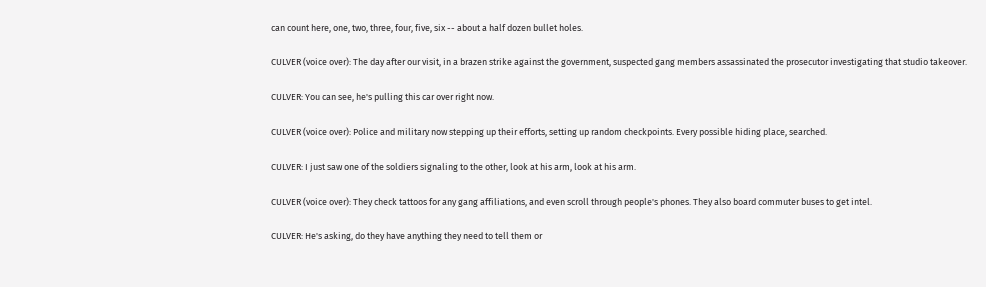can count here, one, two, three, four, five, six -- about a half dozen bullet holes.

CULVER (voice over): The day after our visit, in a brazen strike against the government, suspected gang members assassinated the prosecutor investigating that studio takeover.

CULVER: You can see, he's pulling this car over right now.

CULVER (voice over): Police and military now stepping up their efforts, setting up random checkpoints. Every possible hiding place, searched.

CULVER: I just saw one of the soldiers signaling to the other, look at his arm, look at his arm.

CULVER (voice over): They check tattoos for any gang affiliations, and even scroll through people's phones. They also board commuter buses to get intel.

CULVER: He's asking, do they have anything they need to tell them or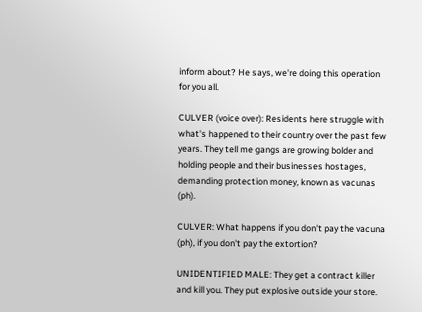inform about? He says, we're doing this operation for you all.

CULVER (voice over): Residents here struggle with what's happened to their country over the past few years. They tell me gangs are growing bolder and holding people and their businesses hostages, demanding protection money, known as vacunas (ph).

CULVER: What happens if you don't pay the vacuna (ph), if you don't pay the extortion?

UNIDENTIFIED MALE: They get a contract killer and kill you. They put explosive outside your store.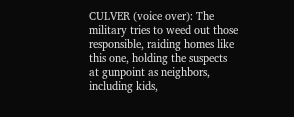CULVER (voice over): The military tries to weed out those responsible, raiding homes like this one, holding the suspects at gunpoint as neighbors, including kids,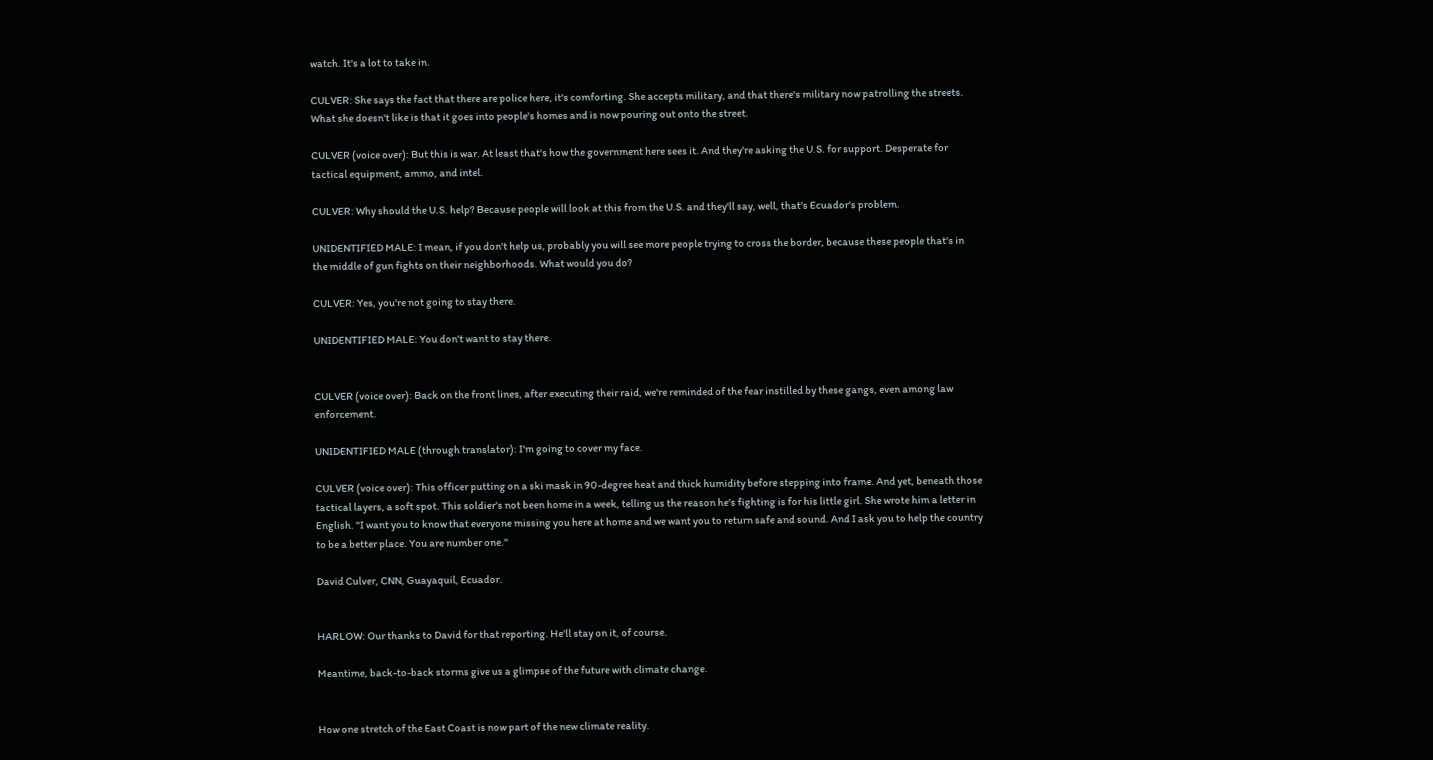watch. It's a lot to take in.

CULVER: She says the fact that there are police here, it's comforting. She accepts military, and that there's military now patrolling the streets. What she doesn't like is that it goes into people's homes and is now pouring out onto the street.

CULVER (voice over): But this is war. At least that's how the government here sees it. And they're asking the U.S. for support. Desperate for tactical equipment, ammo, and intel.

CULVER: Why should the U.S. help? Because people will look at this from the U.S. and they'll say, well, that's Ecuador's problem.

UNIDENTIFIED MALE: I mean, if you don't help us, probably you will see more people trying to cross the border, because these people that's in the middle of gun fights on their neighborhoods. What would you do?

CULVER: Yes, you're not going to stay there.

UNIDENTIFIED MALE: You don't want to stay there.


CULVER (voice over): Back on the front lines, after executing their raid, we're reminded of the fear instilled by these gangs, even among law enforcement.

UNIDENTIFIED MALE (through translator): I'm going to cover my face.

CULVER (voice over): This officer putting on a ski mask in 90-degree heat and thick humidity before stepping into frame. And yet, beneath those tactical layers, a soft spot. This soldier's not been home in a week, telling us the reason he's fighting is for his little girl. She wrote him a letter in English. "I want you to know that everyone missing you here at home and we want you to return safe and sound. And I ask you to help the country to be a better place. You are number one."

David Culver, CNN, Guayaquil, Ecuador.


HARLOW: Our thanks to David for that reporting. He'll stay on it, of course.

Meantime, back-to-back storms give us a glimpse of the future with climate change.


How one stretch of the East Coast is now part of the new climate reality.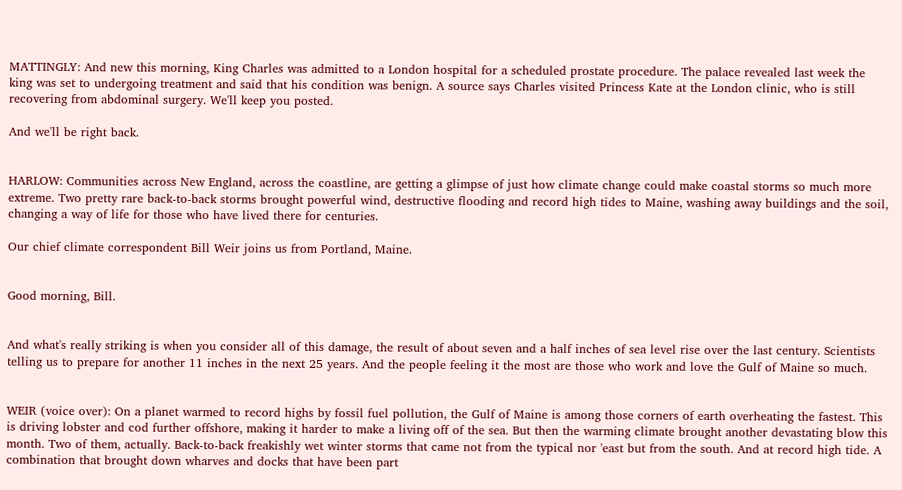MATTINGLY: And new this morning, King Charles was admitted to a London hospital for a scheduled prostate procedure. The palace revealed last week the king was set to undergoing treatment and said that his condition was benign. A source says Charles visited Princess Kate at the London clinic, who is still recovering from abdominal surgery. We'll keep you posted.

And we'll be right back.


HARLOW: Communities across New England, across the coastline, are getting a glimpse of just how climate change could make coastal storms so much more extreme. Two pretty rare back-to-back storms brought powerful wind, destructive flooding and record high tides to Maine, washing away buildings and the soil, changing a way of life for those who have lived there for centuries.

Our chief climate correspondent Bill Weir joins us from Portland, Maine.


Good morning, Bill.


And what's really striking is when you consider all of this damage, the result of about seven and a half inches of sea level rise over the last century. Scientists telling us to prepare for another 11 inches in the next 25 years. And the people feeling it the most are those who work and love the Gulf of Maine so much.


WEIR (voice over): On a planet warmed to record highs by fossil fuel pollution, the Gulf of Maine is among those corners of earth overheating the fastest. This is driving lobster and cod further offshore, making it harder to make a living off of the sea. But then the warming climate brought another devastating blow this month. Two of them, actually. Back-to-back freakishly wet winter storms that came not from the typical nor 'east but from the south. And at record high tide. A combination that brought down wharves and docks that have been part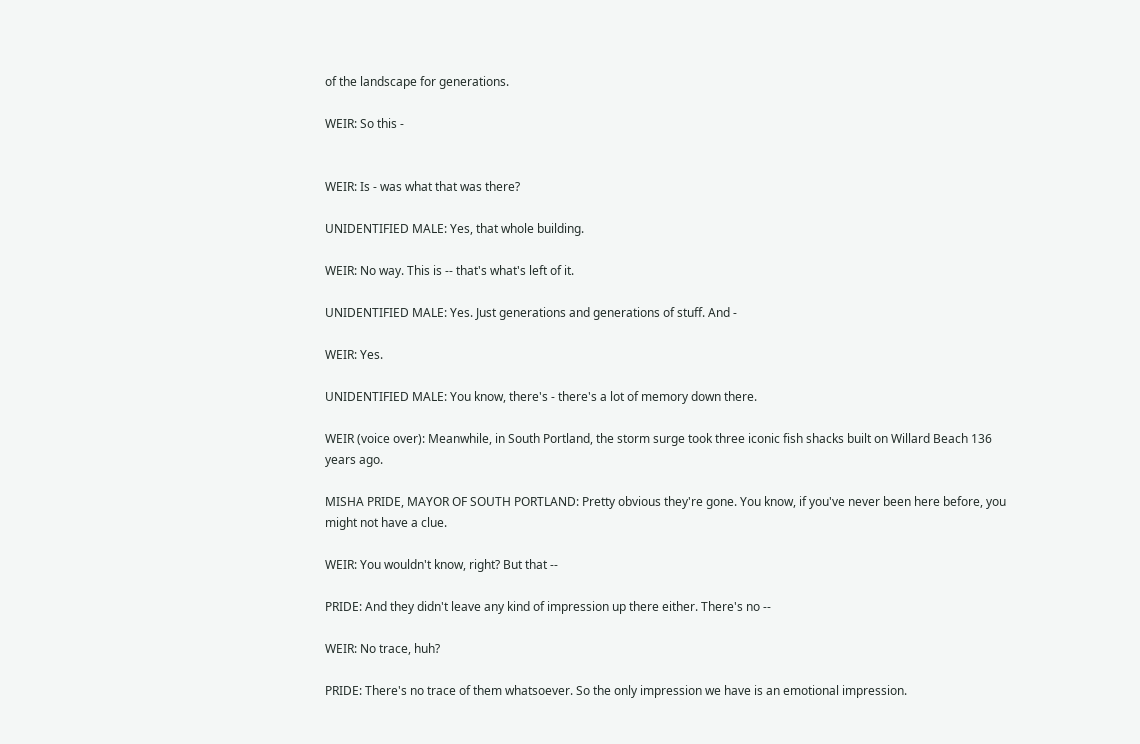of the landscape for generations.

WEIR: So this -


WEIR: Is - was what that was there?

UNIDENTIFIED MALE: Yes, that whole building.

WEIR: No way. This is -- that's what's left of it.

UNIDENTIFIED MALE: Yes. Just generations and generations of stuff. And -

WEIR: Yes.

UNIDENTIFIED MALE: You know, there's - there's a lot of memory down there.

WEIR (voice over): Meanwhile, in South Portland, the storm surge took three iconic fish shacks built on Willard Beach 136 years ago.

MISHA PRIDE, MAYOR OF SOUTH PORTLAND: Pretty obvious they're gone. You know, if you've never been here before, you might not have a clue.

WEIR: You wouldn't know, right? But that --

PRIDE: And they didn't leave any kind of impression up there either. There's no --

WEIR: No trace, huh?

PRIDE: There's no trace of them whatsoever. So the only impression we have is an emotional impression.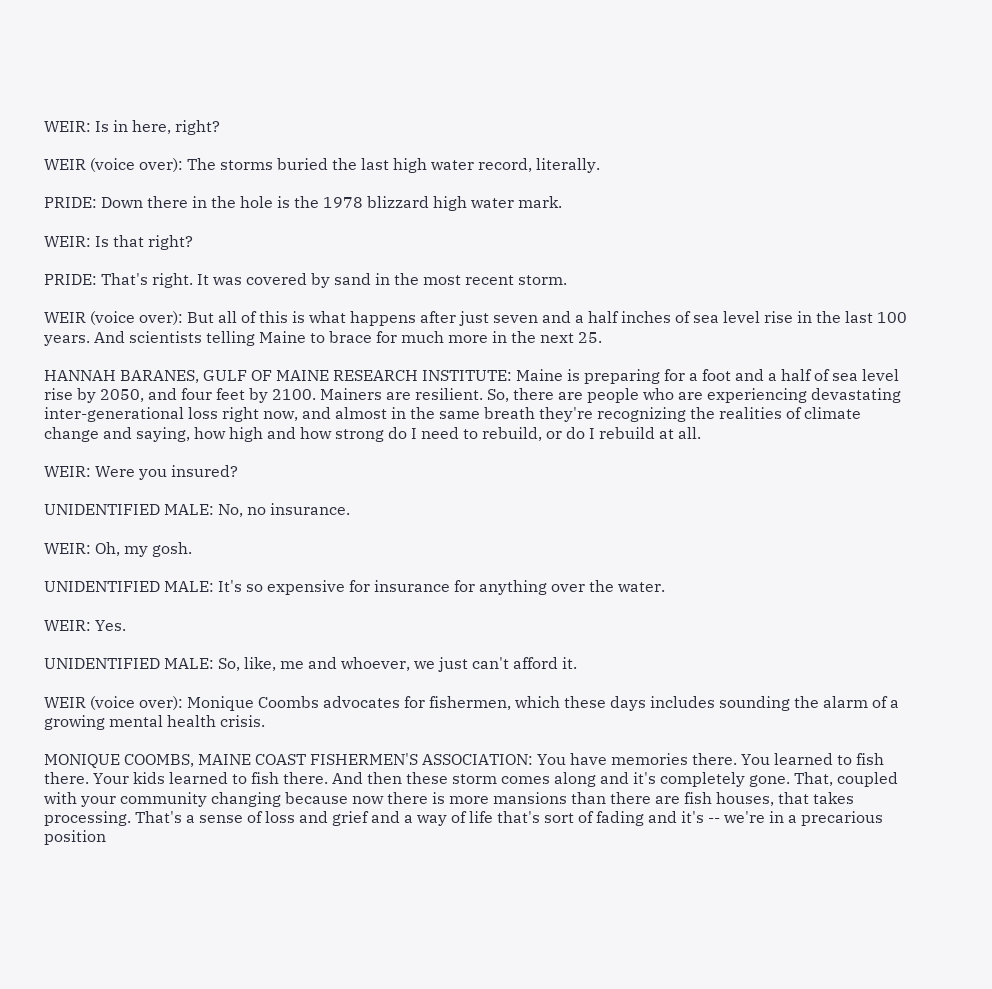WEIR: Is in here, right?

WEIR (voice over): The storms buried the last high water record, literally.

PRIDE: Down there in the hole is the 1978 blizzard high water mark.

WEIR: Is that right?

PRIDE: That's right. It was covered by sand in the most recent storm.

WEIR (voice over): But all of this is what happens after just seven and a half inches of sea level rise in the last 100 years. And scientists telling Maine to brace for much more in the next 25.

HANNAH BARANES, GULF OF MAINE RESEARCH INSTITUTE: Maine is preparing for a foot and a half of sea level rise by 2050, and four feet by 2100. Mainers are resilient. So, there are people who are experiencing devastating inter-generational loss right now, and almost in the same breath they're recognizing the realities of climate change and saying, how high and how strong do I need to rebuild, or do I rebuild at all.

WEIR: Were you insured?

UNIDENTIFIED MALE: No, no insurance.

WEIR: Oh, my gosh.

UNIDENTIFIED MALE: It's so expensive for insurance for anything over the water.

WEIR: Yes.

UNIDENTIFIED MALE: So, like, me and whoever, we just can't afford it.

WEIR (voice over): Monique Coombs advocates for fishermen, which these days includes sounding the alarm of a growing mental health crisis.

MONIQUE COOMBS, MAINE COAST FISHERMEN'S ASSOCIATION: You have memories there. You learned to fish there. Your kids learned to fish there. And then these storm comes along and it's completely gone. That, coupled with your community changing because now there is more mansions than there are fish houses, that takes processing. That's a sense of loss and grief and a way of life that's sort of fading and it's -- we're in a precarious position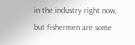in the industry right now, but fishermen are some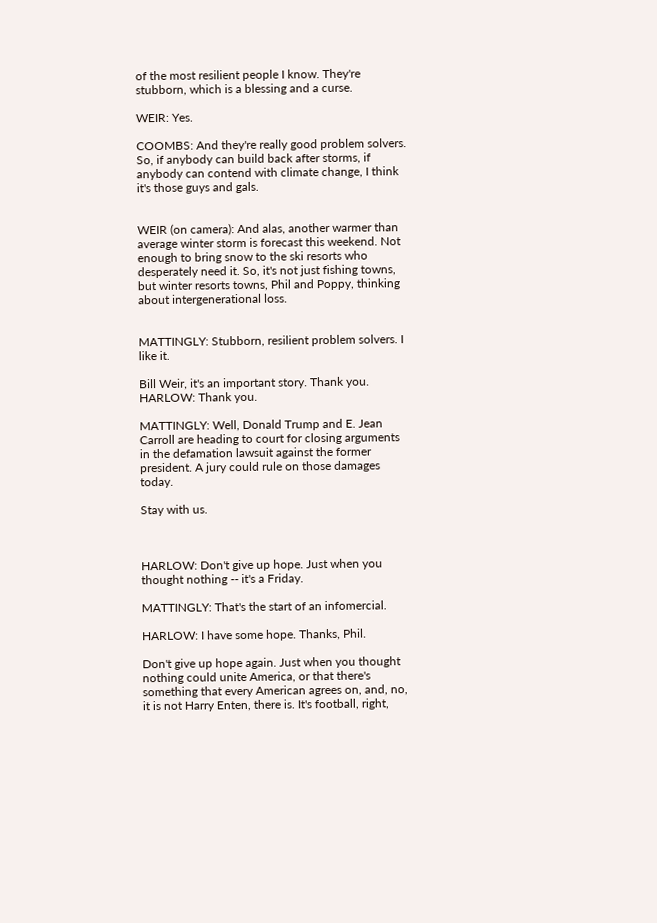of the most resilient people I know. They're stubborn, which is a blessing and a curse.

WEIR: Yes.

COOMBS: And they're really good problem solvers. So, if anybody can build back after storms, if anybody can contend with climate change, I think it's those guys and gals.


WEIR (on camera): And alas, another warmer than average winter storm is forecast this weekend. Not enough to bring snow to the ski resorts who desperately need it. So, it's not just fishing towns, but winter resorts towns, Phil and Poppy, thinking about intergenerational loss.


MATTINGLY: Stubborn, resilient problem solvers. I like it.

Bill Weir, it's an important story. Thank you. HARLOW: Thank you.

MATTINGLY: Well, Donald Trump and E. Jean Carroll are heading to court for closing arguments in the defamation lawsuit against the former president. A jury could rule on those damages today.

Stay with us.



HARLOW: Don't give up hope. Just when you thought nothing -- it's a Friday.

MATTINGLY: That's the start of an infomercial.

HARLOW: I have some hope. Thanks, Phil.

Don't give up hope again. Just when you thought nothing could unite America, or that there's something that every American agrees on, and, no, it is not Harry Enten, there is. It's football, right,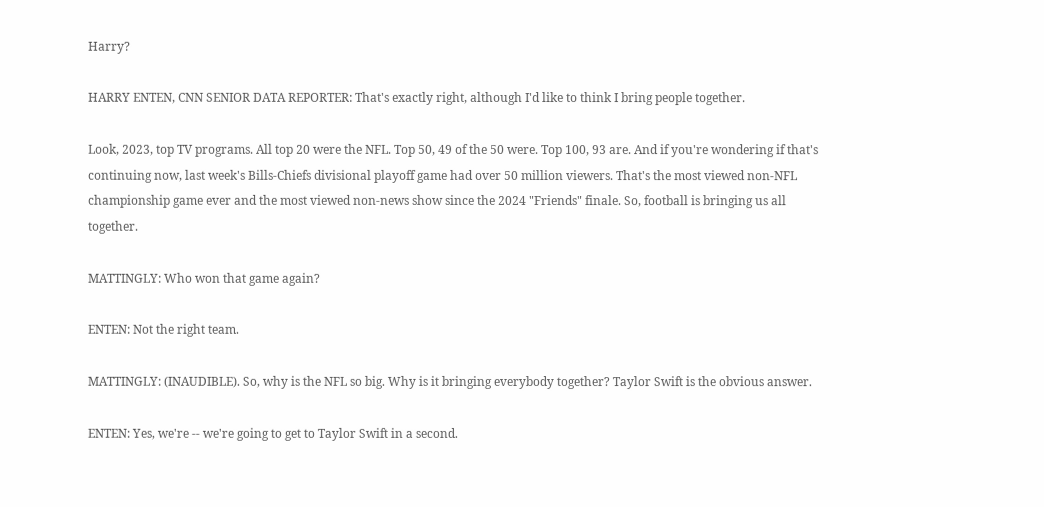Harry?

HARRY ENTEN, CNN SENIOR DATA REPORTER: That's exactly right, although I'd like to think I bring people together.

Look, 2023, top TV programs. All top 20 were the NFL. Top 50, 49 of the 50 were. Top 100, 93 are. And if you're wondering if that's continuing now, last week's Bills-Chiefs divisional playoff game had over 50 million viewers. That's the most viewed non-NFL championship game ever and the most viewed non-news show since the 2024 "Friends" finale. So, football is bringing us all together.

MATTINGLY: Who won that game again?

ENTEN: Not the right team.

MATTINGLY: (INAUDIBLE). So, why is the NFL so big. Why is it bringing everybody together? Taylor Swift is the obvious answer.

ENTEN: Yes, we're -- we're going to get to Taylor Swift in a second.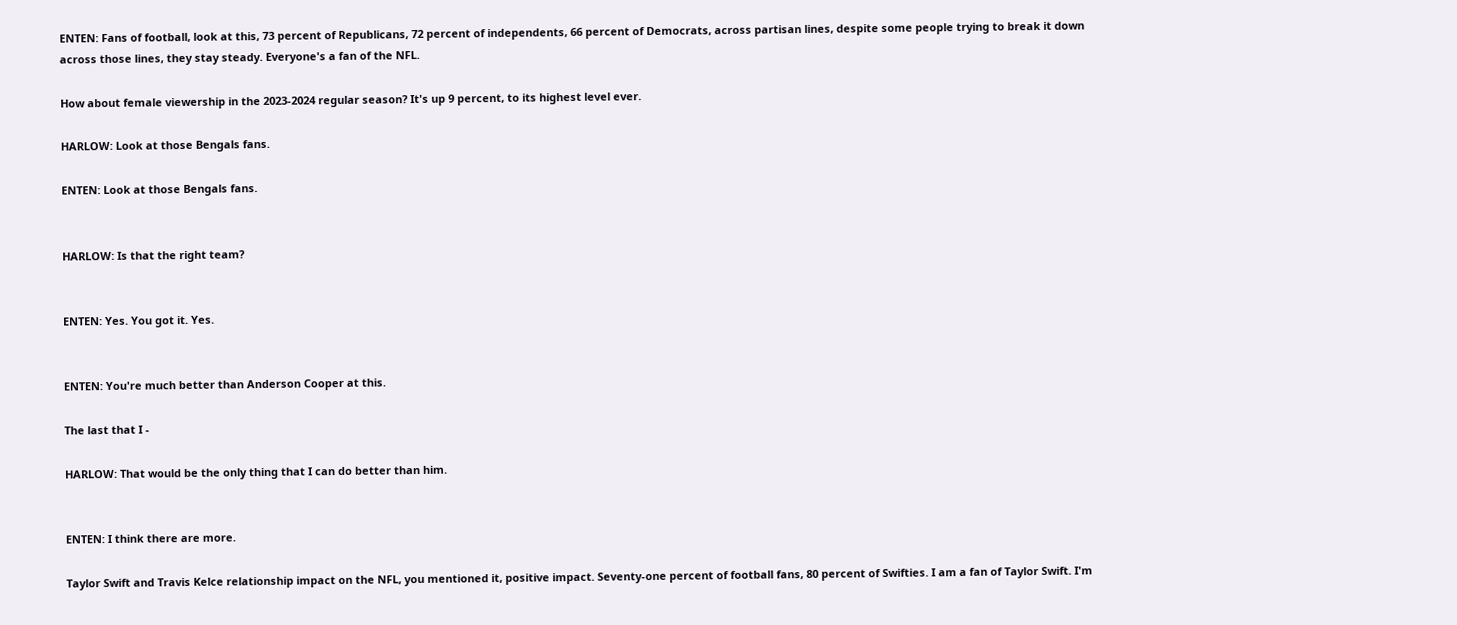ENTEN: Fans of football, look at this, 73 percent of Republicans, 72 percent of independents, 66 percent of Democrats, across partisan lines, despite some people trying to break it down across those lines, they stay steady. Everyone's a fan of the NFL.

How about female viewership in the 2023-2024 regular season? It's up 9 percent, to its highest level ever.

HARLOW: Look at those Bengals fans.

ENTEN: Look at those Bengals fans.


HARLOW: Is that the right team?


ENTEN: Yes. You got it. Yes.


ENTEN: You're much better than Anderson Cooper at this.

The last that I -

HARLOW: That would be the only thing that I can do better than him.


ENTEN: I think there are more.

Taylor Swift and Travis Kelce relationship impact on the NFL, you mentioned it, positive impact. Seventy-one percent of football fans, 80 percent of Swifties. I am a fan of Taylor Swift. I'm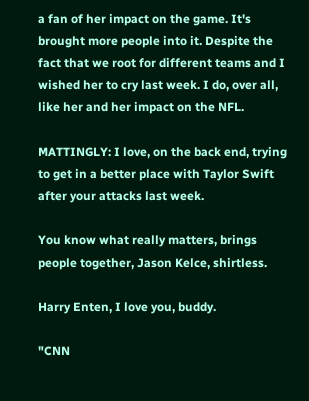a fan of her impact on the game. It's brought more people into it. Despite the fact that we root for different teams and I wished her to cry last week. I do, over all, like her and her impact on the NFL.

MATTINGLY: I love, on the back end, trying to get in a better place with Taylor Swift after your attacks last week.

You know what really matters, brings people together, Jason Kelce, shirtless.

Harry Enten, I love you, buddy.

"CNN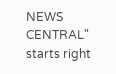NEWS CENTRAL" starts right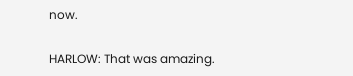now.

HARLOW: That was amazing.